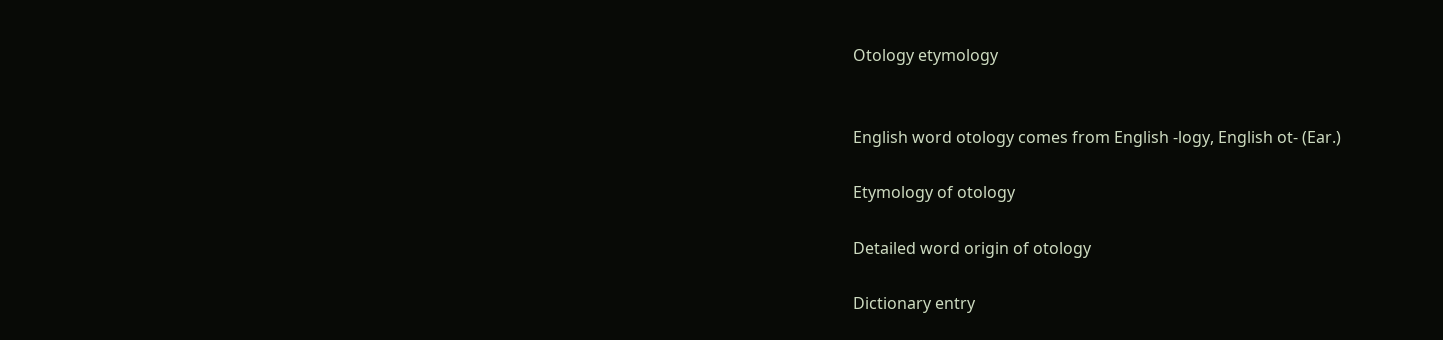Otology etymology


English word otology comes from English -logy, English ot- (Ear.)

Etymology of otology

Detailed word origin of otology

Dictionary entry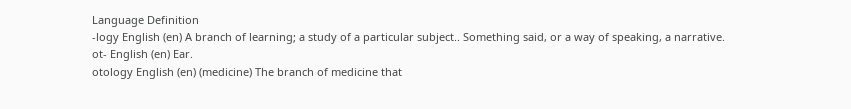Language Definition
-logy English (en) A branch of learning; a study of a particular subject.. Something said, or a way of speaking, a narrative.
ot- English (en) Ear.
otology English (en) (medicine) The branch of medicine that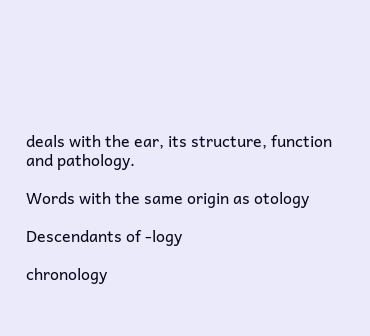deals with the ear, its structure, function and pathology.

Words with the same origin as otology

Descendants of -logy

chronology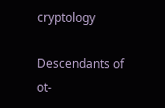cryptology

Descendants of ot-